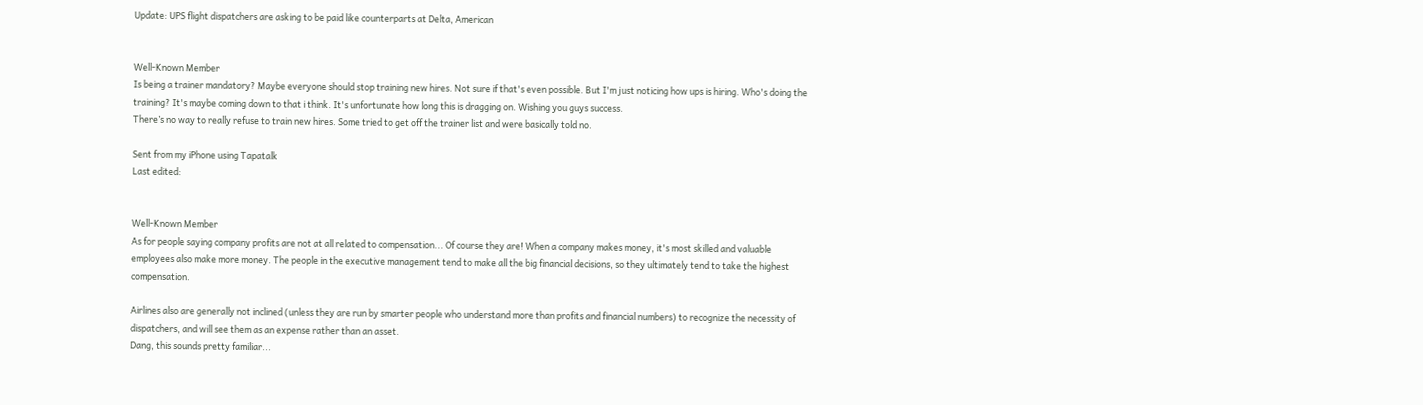Update: UPS flight dispatchers are asking to be paid like counterparts at Delta, American


Well-Known Member
Is being a trainer mandatory? Maybe everyone should stop training new hires. Not sure if that's even possible. But I'm just noticing how ups is hiring. Who's doing the training? It's maybe coming down to that i think. It's unfortunate how long this is dragging on. Wishing you guys success.
There’s no way to really refuse to train new hires. Some tried to get off the trainer list and were basically told no.

Sent from my iPhone using Tapatalk
Last edited:


Well-Known Member
As for people saying company profits are not at all related to compensation... Of course they are! When a company makes money, it's most skilled and valuable employees also make more money. The people in the executive management tend to make all the big financial decisions, so they ultimately tend to take the highest compensation.

Airlines also are generally not inclined (unless they are run by smarter people who understand more than profits and financial numbers) to recognize the necessity of dispatchers, and will see them as an expense rather than an asset.
Dang, this sounds pretty familiar...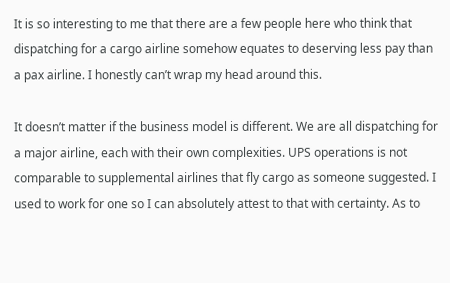It is so interesting to me that there are a few people here who think that dispatching for a cargo airline somehow equates to deserving less pay than a pax airline. I honestly can’t wrap my head around this.

It doesn’t matter if the business model is different. We are all dispatching for a major airline, each with their own complexities. UPS operations is not comparable to supplemental airlines that fly cargo as someone suggested. I used to work for one so I can absolutely attest to that with certainty. As to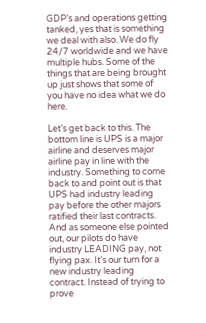GDP’s and operations getting tanked, yes that is something we deal with also. We do fly 24/7 worldwide and we have multiple hubs. Some of the things that are being brought up just shows that some of you have no idea what we do here.

Let’s get back to this. The bottom line is UPS is a major airline and deserves major airline pay in line with the industry. Something to come back to and point out is that UPS had industry leading pay before the other majors ratified their last contracts. And as someone else pointed out, our pilots do have industry LEADING pay, not flying pax. It’s our turn for a new industry leading contract. Instead of trying to prove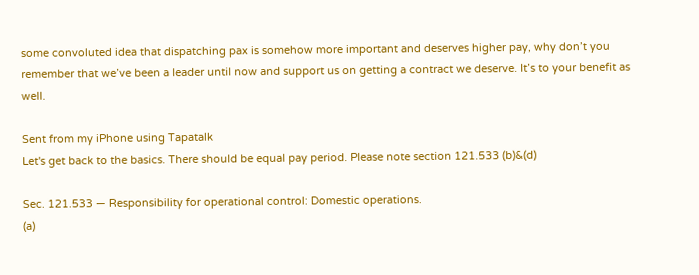some convoluted idea that dispatching pax is somehow more important and deserves higher pay, why don’t you remember that we’ve been a leader until now and support us on getting a contract we deserve. It’s to your benefit as well.

Sent from my iPhone using Tapatalk
Let's get back to the basics. There should be equal pay period. Please note section 121.533 (b)&(d)

Sec. 121.533 — Responsibility for operational control: Domestic operations.
(a)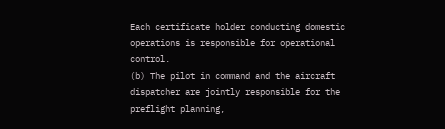Each certificate holder conducting domestic operations is responsible for operational control.
(b) The pilot in command and the aircraft dispatcher are jointly responsible for the preflight planning,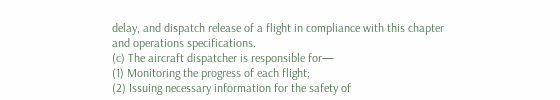delay, and dispatch release of a flight in compliance with this chapter and operations specifications.
(c) The aircraft dispatcher is responsible for—
(1) Monitoring the progress of each flight;
(2) Issuing necessary information for the safety of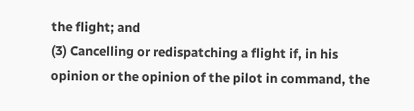the flight; and
(3) Cancelling or redispatching a flight if, in his opinion or the opinion of the pilot in command, the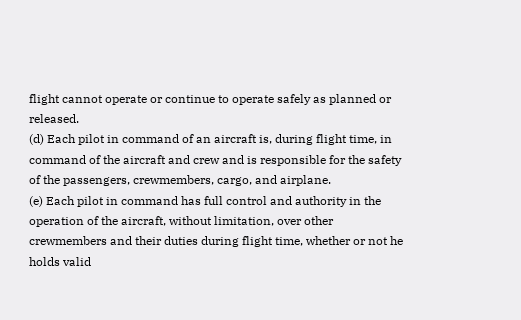flight cannot operate or continue to operate safely as planned or released.
(d) Each pilot in command of an aircraft is, during flight time, in command of the aircraft and crew and is responsible for the safety of the passengers, crewmembers, cargo, and airplane.
(e) Each pilot in command has full control and authority in the operation of the aircraft, without limitation, over other crewmembers and their duties during flight time, whether or not he holds valid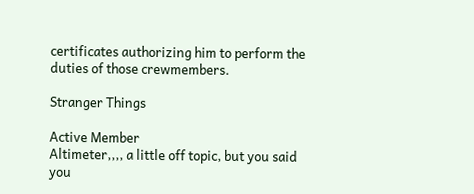certificates authorizing him to perform the duties of those crewmembers.

Stranger Things

Active Member
Altimeter,,,, a little off topic, but you said you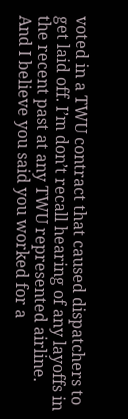voted in a TWU contract that caused dispatchers to get laid off. I’m don’t recall hearing of any layoffs in the recent past at any TWU represented airline. And I believe you said you worked for a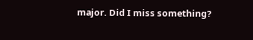major. Did I miss something?